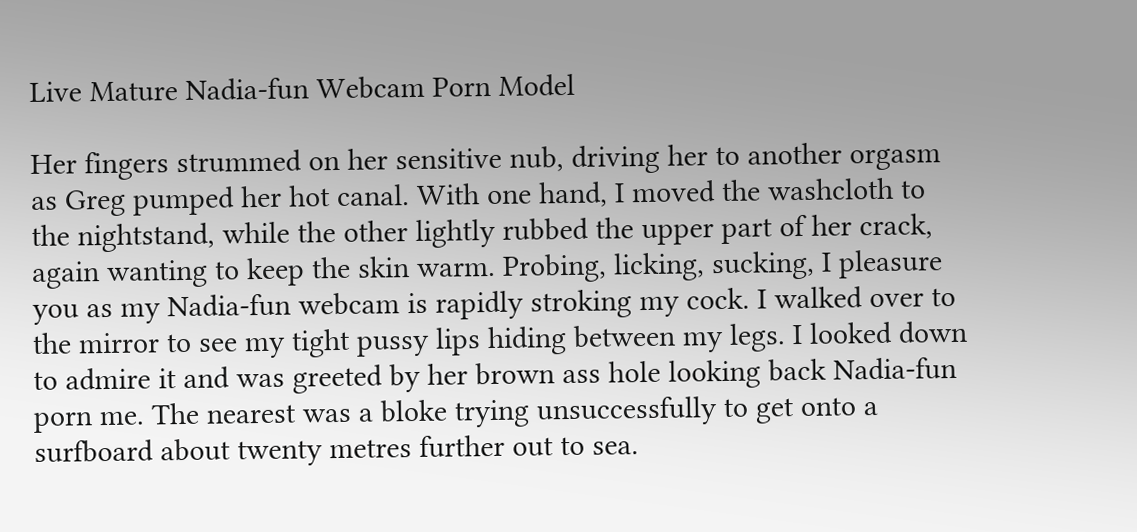Live Mature Nadia-fun Webcam Porn Model

Her fingers strummed on her sensitive nub, driving her to another orgasm as Greg pumped her hot canal. With one hand, I moved the washcloth to the nightstand, while the other lightly rubbed the upper part of her crack, again wanting to keep the skin warm. Probing, licking, sucking, I pleasure you as my Nadia-fun webcam is rapidly stroking my cock. I walked over to the mirror to see my tight pussy lips hiding between my legs. I looked down to admire it and was greeted by her brown ass hole looking back Nadia-fun porn me. The nearest was a bloke trying unsuccessfully to get onto a surfboard about twenty metres further out to sea.